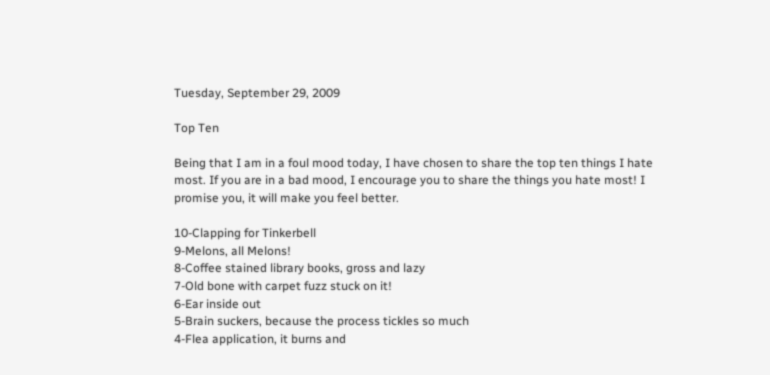Tuesday, September 29, 2009

Top Ten

Being that I am in a foul mood today, I have chosen to share the top ten things I hate most. If you are in a bad mood, I encourage you to share the things you hate most! I promise you, it will make you feel better.

10-Clapping for Tinkerbell
9-Melons, all Melons!
8-Coffee stained library books, gross and lazy
7-Old bone with carpet fuzz stuck on it!
6-Ear inside out
5-Brain suckers, because the process tickles so much
4-Flea application, it burns and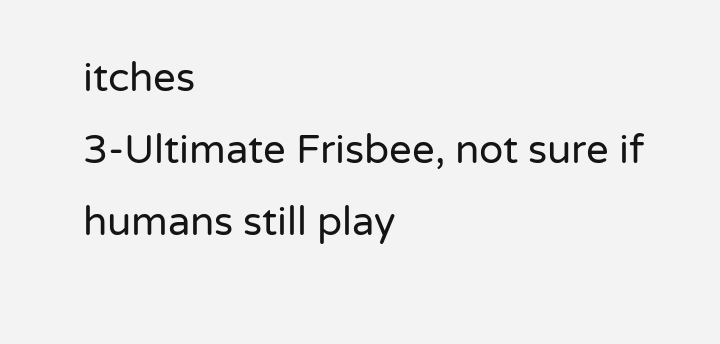itches
3-Ultimate Frisbee, not sure if humans still play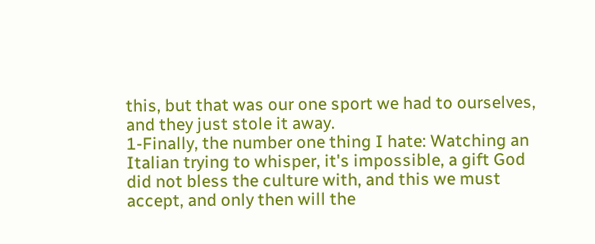this, but that was our one sport we had to ourselves, and they just stole it away.
1-Finally, the number one thing I hate: Watching an Italian trying to whisper, it's impossible, a gift God did not bless the culture with, and this we must accept, and only then will the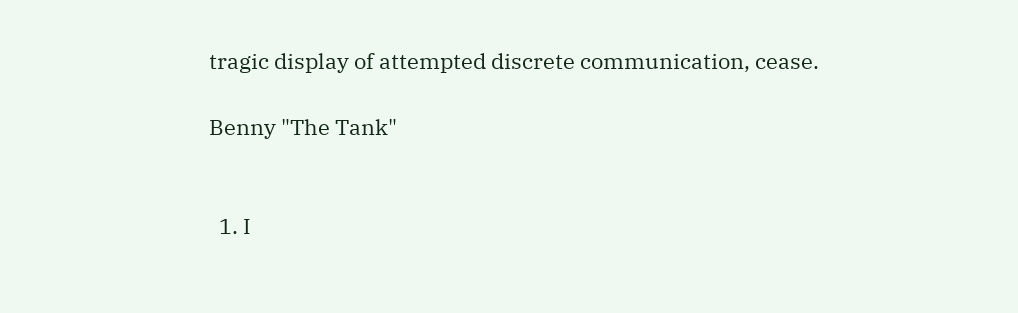tragic display of attempted discrete communication, cease.

Benny "The Tank"


  1. I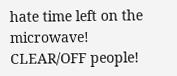hate time left on the microwave! CLEAR/OFF people!